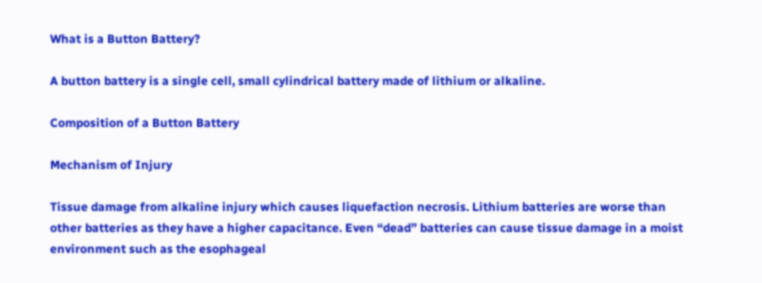What is a Button Battery?

A button battery is a single cell, small cylindrical battery made of lithium or alkaline.

Composition of a Button Battery

Mechanism of Injury

Tissue damage from alkaline injury which causes liquefaction necrosis. Lithium batteries are worse than other batteries as they have a higher capacitance. Even “dead” batteries can cause tissue damage in a moist environment such as the esophageal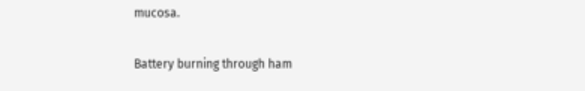mucosa.

Battery burning through ham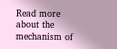Read more about the mechanism of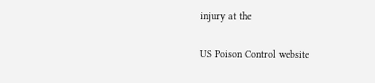injury at the

US Poison Control website